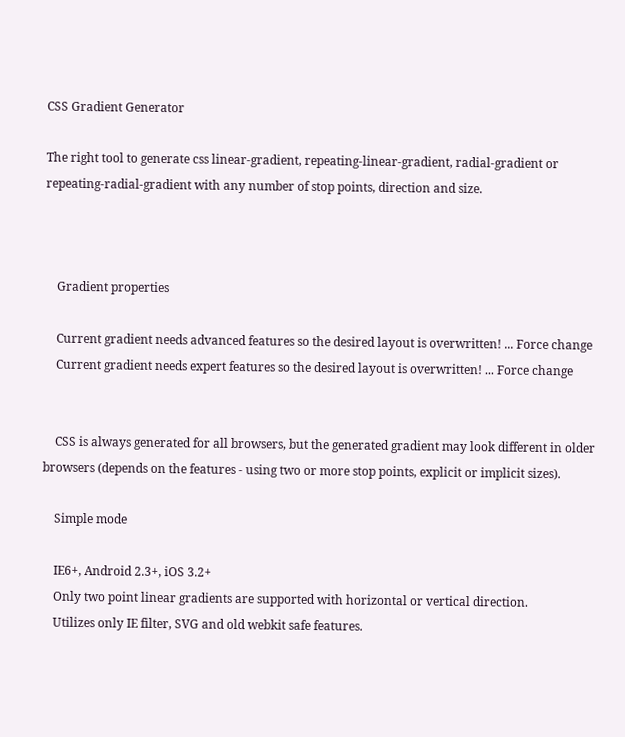CSS Gradient Generator

The right tool to generate css linear-gradient, repeating-linear-gradient, radial-gradient or repeating-radial-gradient with any number of stop points, direction and size.



    Gradient properties

    Current gradient needs advanced features so the desired layout is overwritten! ... Force change
    Current gradient needs expert features so the desired layout is overwritten! ... Force change


    CSS is always generated for all browsers, but the generated gradient may look different in older browsers (depends on the features - using two or more stop points, explicit or implicit sizes).

    Simple mode

    IE6+, Android 2.3+, iOS 3.2+
    Only two point linear gradients are supported with horizontal or vertical direction.
    Utilizes only IE filter, SVG and old webkit safe features.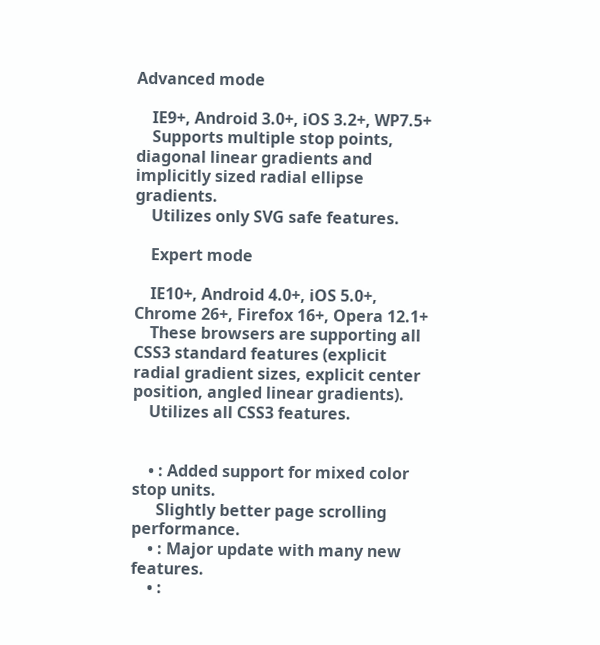Advanced mode

    IE9+, Android 3.0+, iOS 3.2+, WP7.5+
    Supports multiple stop points, diagonal linear gradients and implicitly sized radial ellipse gradients.
    Utilizes only SVG safe features.

    Expert mode

    IE10+, Android 4.0+, iOS 5.0+, Chrome 26+, Firefox 16+, Opera 12.1+
    These browsers are supporting all CSS3 standard features (explicit radial gradient sizes, explicit center position, angled linear gradients).
    Utilizes all CSS3 features.


    • : Added support for mixed color stop units.
      Slightly better page scrolling performance.
    • : Major update with many new features.
    • :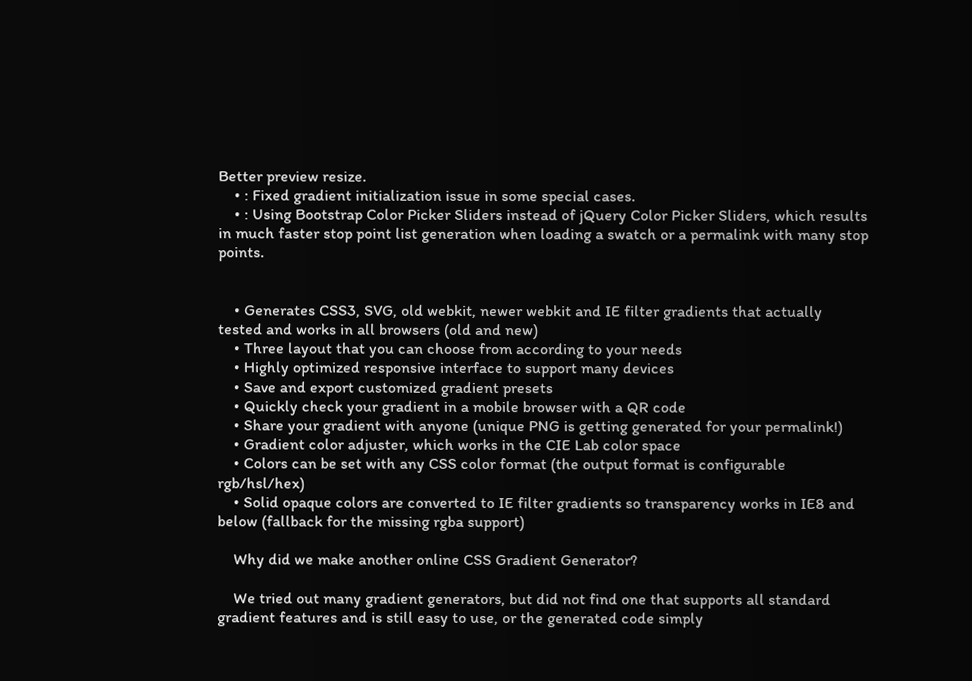Better preview resize.
    • : Fixed gradient initialization issue in some special cases.
    • : Using Bootstrap Color Picker Sliders instead of jQuery Color Picker Sliders, which results in much faster stop point list generation when loading a swatch or a permalink with many stop points.


    • Generates CSS3, SVG, old webkit, newer webkit and IE filter gradients that actually tested and works in all browsers (old and new)
    • Three layout that you can choose from according to your needs
    • Highly optimized responsive interface to support many devices
    • Save and export customized gradient presets
    • Quickly check your gradient in a mobile browser with a QR code
    • Share your gradient with anyone (unique PNG is getting generated for your permalink!)
    • Gradient color adjuster, which works in the CIE Lab color space
    • Colors can be set with any CSS color format (the output format is configurable rgb/hsl/hex)
    • Solid opaque colors are converted to IE filter gradients so transparency works in IE8 and below (fallback for the missing rgba support)

    Why did we make another online CSS Gradient Generator?

    We tried out many gradient generators, but did not find one that supports all standard gradient features and is still easy to use, or the generated code simply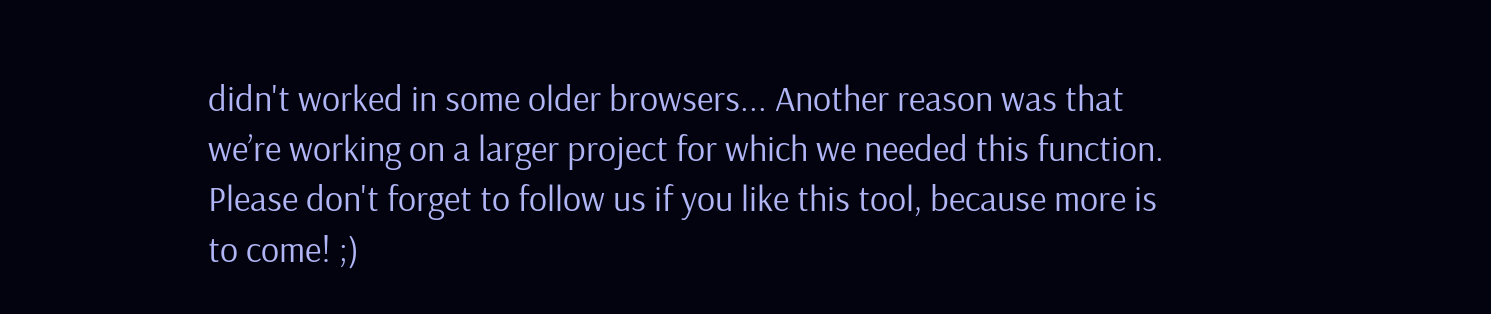didn't worked in some older browsers... Another reason was that we’re working on a larger project for which we needed this function. Please don't forget to follow us if you like this tool, because more is to come! ;)